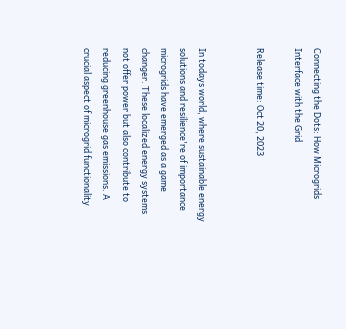Connecting the Dots: How Microgrids Interface with the Grid

Release time: Oct 20, 2023


In todays world, where sustainable energy solutions and resilience're of importance microgrids have emerged as a game changer. These localized energy systems not offer power but also contribute to reducing greenhouse gas emissions. A crucial aspect of microgrid functionality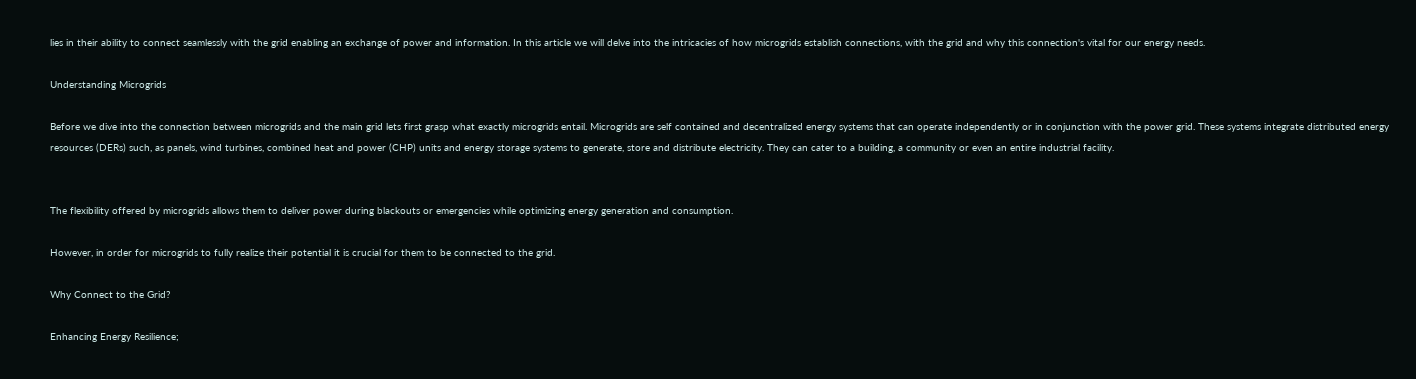lies in their ability to connect seamlessly with the grid enabling an exchange of power and information. In this article we will delve into the intricacies of how microgrids establish connections, with the grid and why this connection's vital for our energy needs.

Understanding Microgrids

Before we dive into the connection between microgrids and the main grid lets first grasp what exactly microgrids entail. Microgrids are self contained and decentralized energy systems that can operate independently or in conjunction with the power grid. These systems integrate distributed energy resources (DERs) such, as panels, wind turbines, combined heat and power (CHP) units and energy storage systems to generate, store and distribute electricity. They can cater to a building, a community or even an entire industrial facility.


The flexibility offered by microgrids allows them to deliver power during blackouts or emergencies while optimizing energy generation and consumption.

However, in order for microgrids to fully realize their potential it is crucial for them to be connected to the grid.

Why Connect to the Grid?

Enhancing Energy Resilience;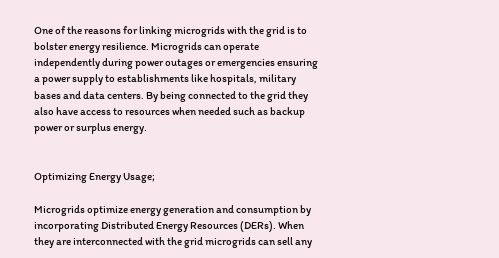One of the reasons for linking microgrids with the grid is to bolster energy resilience. Microgrids can operate independently during power outages or emergencies ensuring a power supply to establishments like hospitals, military bases and data centers. By being connected to the grid they also have access to resources when needed such as backup power or surplus energy.


Optimizing Energy Usage;

Microgrids optimize energy generation and consumption by incorporating Distributed Energy Resources (DERs). When they are interconnected with the grid microgrids can sell any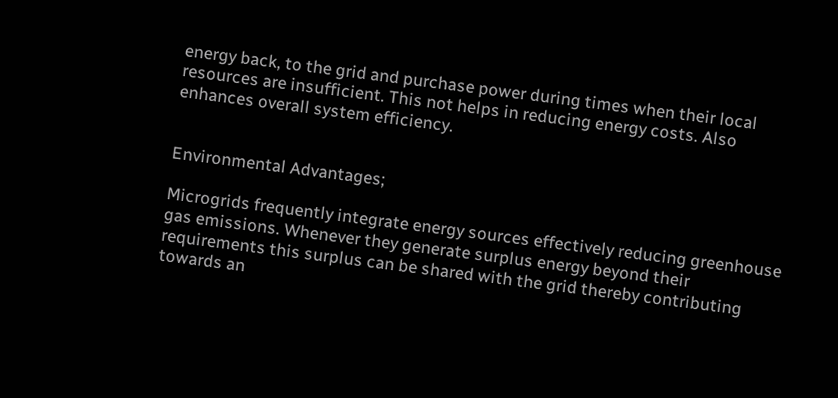energy back, to the grid and purchase power during times when their local resources are insufficient. This not helps in reducing energy costs. Also enhances overall system efficiency.


Environmental Advantages;

Microgrids frequently integrate energy sources effectively reducing greenhouse gas emissions. Whenever they generate surplus energy beyond their requirements this surplus can be shared with the grid thereby contributing towards an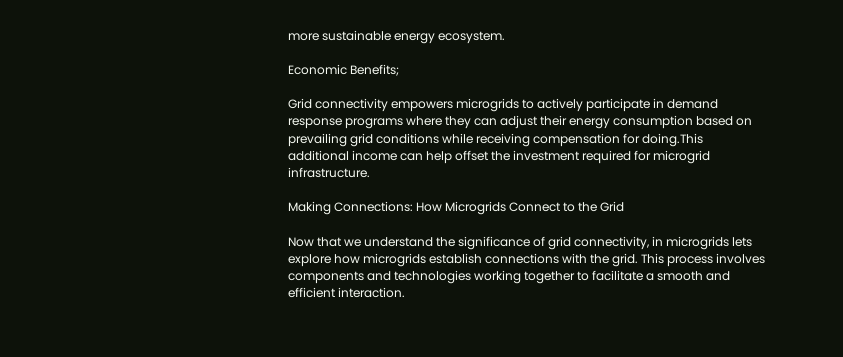more sustainable energy ecosystem.

Economic Benefits;

Grid connectivity empowers microgrids to actively participate in demand response programs where they can adjust their energy consumption based on prevailing grid conditions while receiving compensation for doing.This additional income can help offset the investment required for microgrid infrastructure.

Making Connections: How Microgrids Connect to the Grid

Now that we understand the significance of grid connectivity, in microgrids lets explore how microgrids establish connections with the grid. This process involves components and technologies working together to facilitate a smooth and efficient interaction.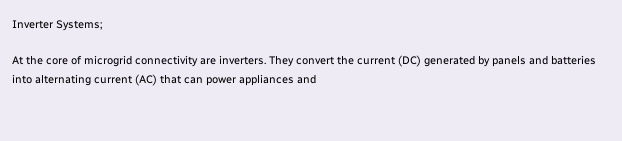Inverter Systems;

At the core of microgrid connectivity are inverters. They convert the current (DC) generated by panels and batteries into alternating current (AC) that can power appliances and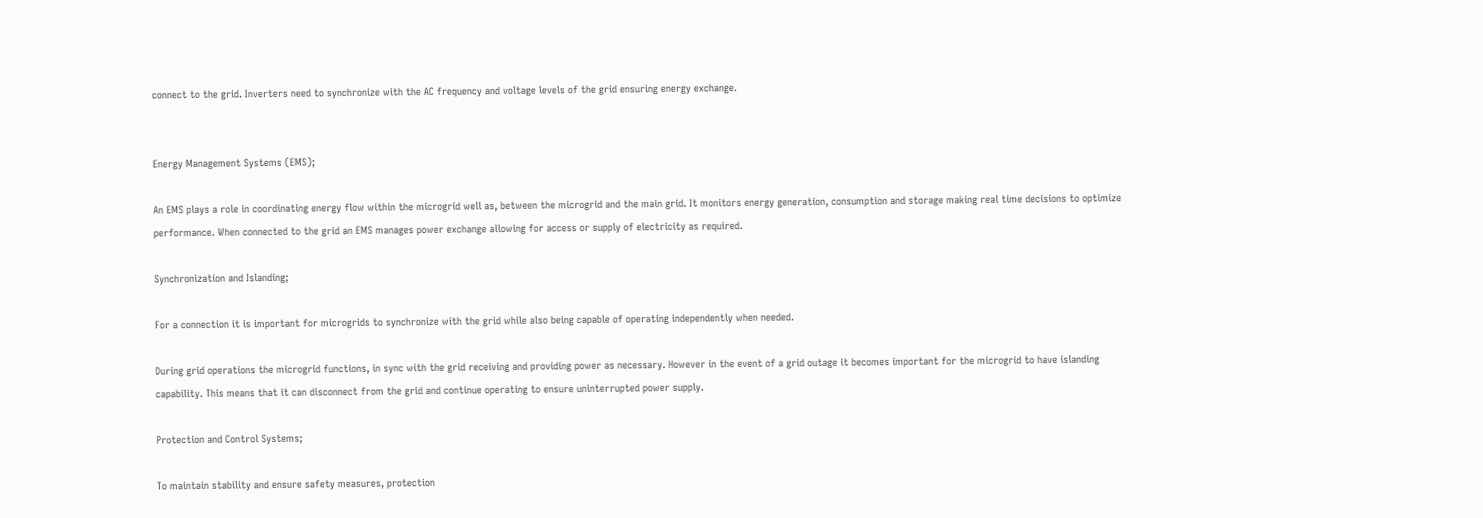connect to the grid. Inverters need to synchronize with the AC frequency and voltage levels of the grid ensuring energy exchange.


Energy Management Systems (EMS);

An EMS plays a role in coordinating energy flow within the microgrid well as, between the microgrid and the main grid. It monitors energy generation, consumption and storage making real time decisions to optimize performance. When connected to the grid an EMS manages power exchange allowing for access or supply of electricity as required.

Synchronization and Islanding;

For a connection it is important for microgrids to synchronize with the grid while also being capable of operating independently when needed.

During grid operations the microgrid functions, in sync with the grid receiving and providing power as necessary. However in the event of a grid outage it becomes important for the microgrid to have islanding capability. This means that it can disconnect from the grid and continue operating to ensure uninterrupted power supply.

Protection and Control Systems;

To maintain stability and ensure safety measures, protection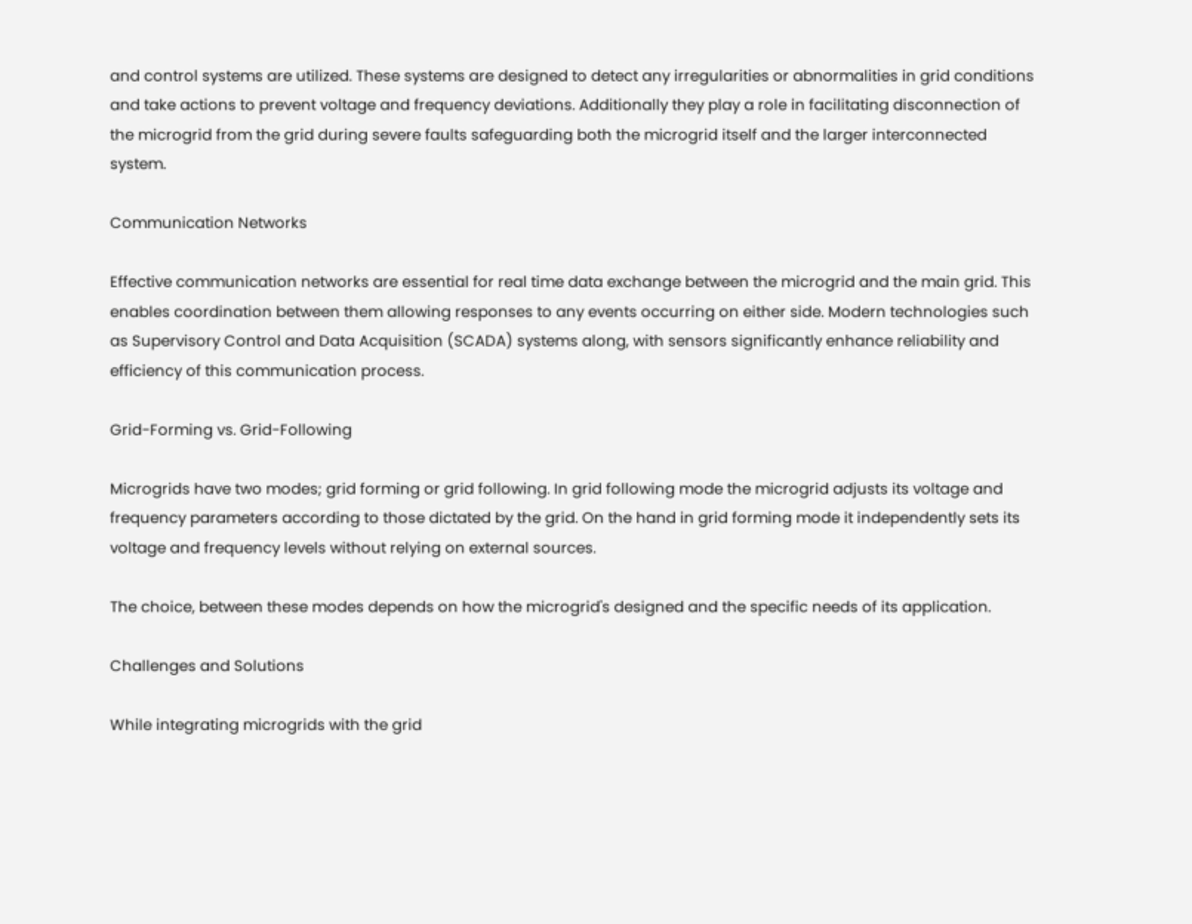and control systems are utilized. These systems are designed to detect any irregularities or abnormalities in grid conditions and take actions to prevent voltage and frequency deviations. Additionally they play a role in facilitating disconnection of the microgrid from the grid during severe faults safeguarding both the microgrid itself and the larger interconnected system.

Communication Networks

Effective communication networks are essential for real time data exchange between the microgrid and the main grid. This enables coordination between them allowing responses to any events occurring on either side. Modern technologies such as Supervisory Control and Data Acquisition (SCADA) systems along, with sensors significantly enhance reliability and efficiency of this communication process.

Grid-Forming vs. Grid-Following

Microgrids have two modes; grid forming or grid following. In grid following mode the microgrid adjusts its voltage and frequency parameters according to those dictated by the grid. On the hand in grid forming mode it independently sets its voltage and frequency levels without relying on external sources.

The choice, between these modes depends on how the microgrid's designed and the specific needs of its application.

Challenges and Solutions

While integrating microgrids with the grid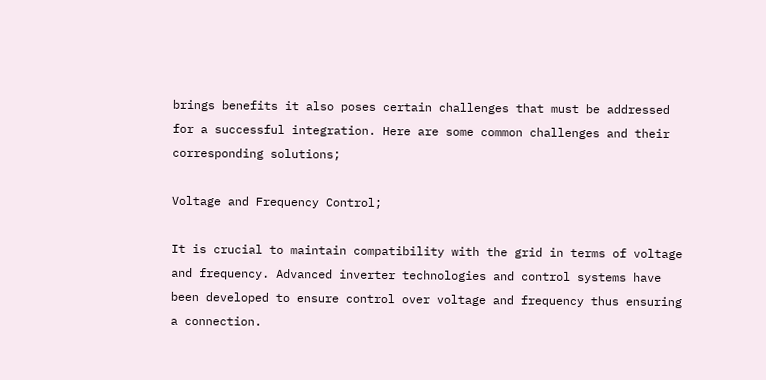brings benefits it also poses certain challenges that must be addressed for a successful integration. Here are some common challenges and their corresponding solutions;

Voltage and Frequency Control;

It is crucial to maintain compatibility with the grid in terms of voltage and frequency. Advanced inverter technologies and control systems have been developed to ensure control over voltage and frequency thus ensuring a connection.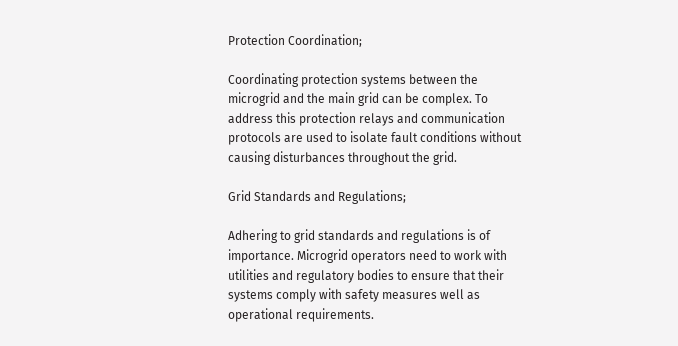Protection Coordination;

Coordinating protection systems between the microgrid and the main grid can be complex. To address this protection relays and communication protocols are used to isolate fault conditions without causing disturbances throughout the grid.

Grid Standards and Regulations;

Adhering to grid standards and regulations is of importance. Microgrid operators need to work with utilities and regulatory bodies to ensure that their systems comply with safety measures well as operational requirements.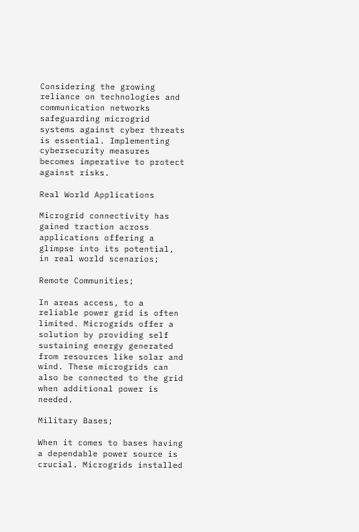Considering the growing reliance on technologies and communication networks safeguarding microgrid systems against cyber threats is essential. Implementing cybersecurity measures becomes imperative to protect against risks.

Real World Applications

Microgrid connectivity has gained traction across applications offering a glimpse into its potential, in real world scenarios;

Remote Communities;

In areas access, to a reliable power grid is often limited. Microgrids offer a solution by providing self sustaining energy generated from resources like solar and wind. These microgrids can also be connected to the grid when additional power is needed.

Military Bases;

When it comes to bases having a dependable power source is crucial. Microgrids installed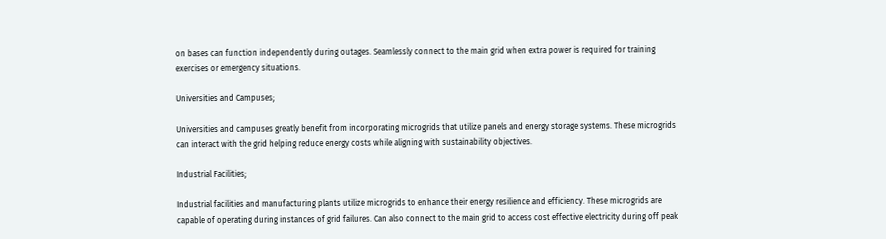on bases can function independently during outages. Seamlessly connect to the main grid when extra power is required for training exercises or emergency situations.

Universities and Campuses;

Universities and campuses greatly benefit from incorporating microgrids that utilize panels and energy storage systems. These microgrids can interact with the grid helping reduce energy costs while aligning with sustainability objectives.

Industrial Facilities;

Industrial facilities and manufacturing plants utilize microgrids to enhance their energy resilience and efficiency. These microgrids are capable of operating during instances of grid failures. Can also connect to the main grid to access cost effective electricity during off peak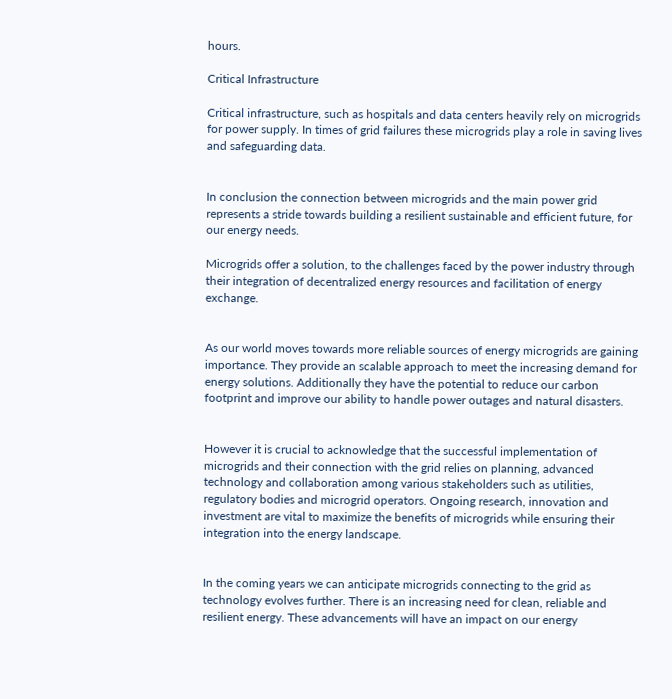hours.

Critical Infrastructure

Critical infrastructure, such as hospitals and data centers heavily rely on microgrids for power supply. In times of grid failures these microgrids play a role in saving lives and safeguarding data.


In conclusion the connection between microgrids and the main power grid represents a stride towards building a resilient sustainable and efficient future, for our energy needs.

Microgrids offer a solution, to the challenges faced by the power industry through their integration of decentralized energy resources and facilitation of energy exchange.


As our world moves towards more reliable sources of energy microgrids are gaining importance. They provide an scalable approach to meet the increasing demand for energy solutions. Additionally they have the potential to reduce our carbon footprint and improve our ability to handle power outages and natural disasters.


However it is crucial to acknowledge that the successful implementation of microgrids and their connection with the grid relies on planning, advanced technology and collaboration among various stakeholders such as utilities, regulatory bodies and microgrid operators. Ongoing research, innovation and investment are vital to maximize the benefits of microgrids while ensuring their integration into the energy landscape.


In the coming years we can anticipate microgrids connecting to the grid as technology evolves further. There is an increasing need for clean, reliable and resilient energy. These advancements will have an impact on our energy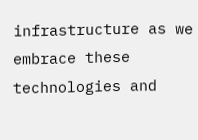infrastructure as we embrace these technologies and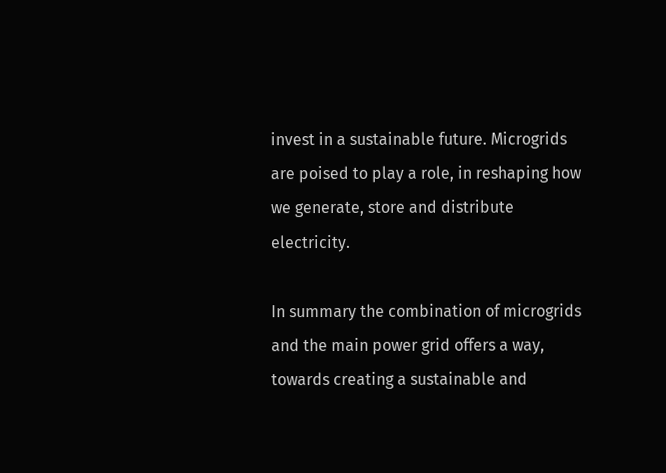invest in a sustainable future. Microgrids are poised to play a role, in reshaping how we generate, store and distribute electricity.

In summary the combination of microgrids and the main power grid offers a way, towards creating a sustainable and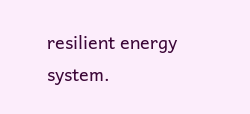resilient energy system.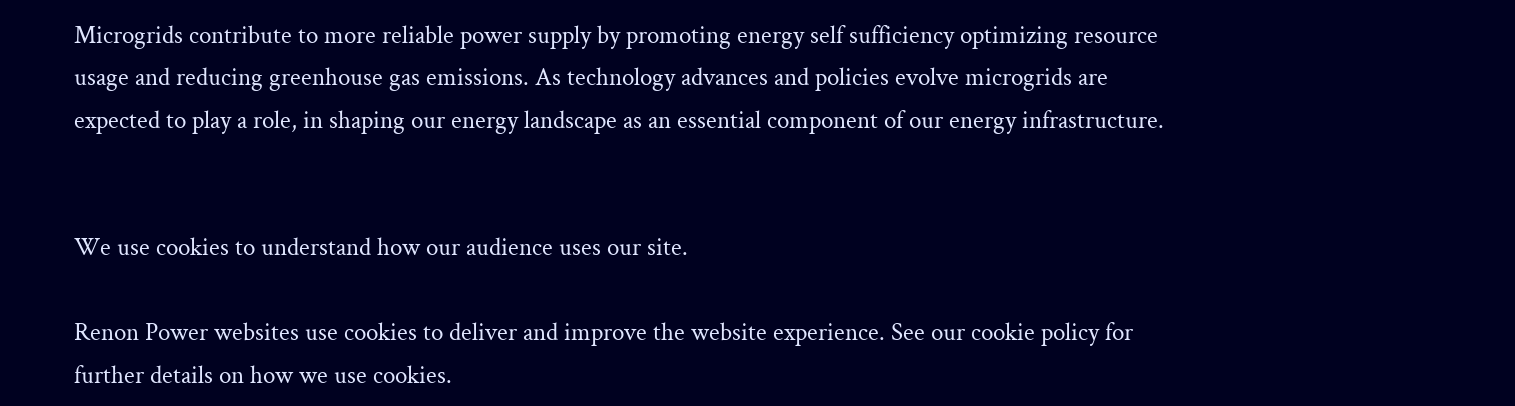Microgrids contribute to more reliable power supply by promoting energy self sufficiency optimizing resource usage and reducing greenhouse gas emissions. As technology advances and policies evolve microgrids are expected to play a role, in shaping our energy landscape as an essential component of our energy infrastructure.


We use cookies to understand how our audience uses our site.

Renon Power websites use cookies to deliver and improve the website experience. See our cookie policy for further details on how we use cookies.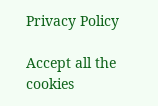Privacy Policy

Accept all the cookies